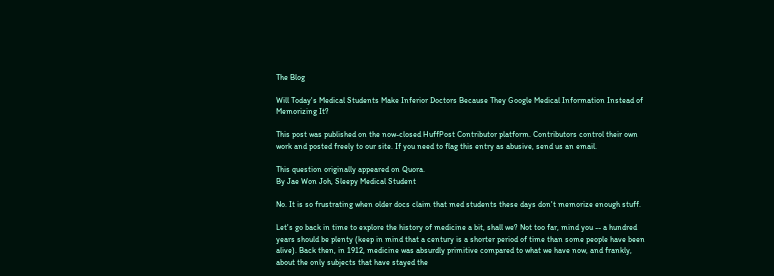The Blog

Will Today's Medical Students Make Inferior Doctors Because They Google Medical Information Instead of Memorizing It?

This post was published on the now-closed HuffPost Contributor platform. Contributors control their own work and posted freely to our site. If you need to flag this entry as abusive, send us an email.

This question originally appeared on Quora.
By Jae Won Joh, Sleepy Medical Student

No. It is so frustrating when older docs claim that med students these days don't memorize enough stuff.

Let's go back in time to explore the history of medicine a bit, shall we? Not too far, mind you -- a hundred years should be plenty (keep in mind that a century is a shorter period of time than some people have been alive). Back then, in 1912, medicine was absurdly primitive compared to what we have now, and frankly, about the only subjects that have stayed the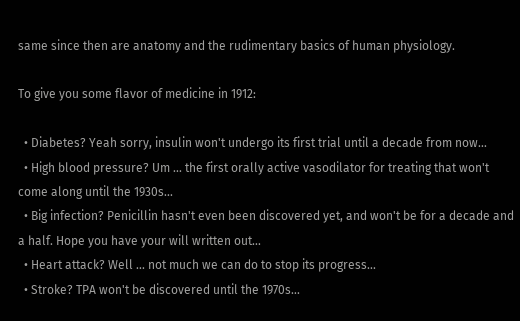same since then are anatomy and the rudimentary basics of human physiology.

To give you some flavor of medicine in 1912:

  • Diabetes? Yeah sorry, insulin won't undergo its first trial until a decade from now...
  • High blood pressure? Um ... the first orally active vasodilator for treating that won't come along until the 1930s...
  • Big infection? Penicillin hasn't even been discovered yet, and won't be for a decade and a half. Hope you have your will written out...
  • Heart attack? Well ... not much we can do to stop its progress...
  • Stroke? TPA won't be discovered until the 1970s...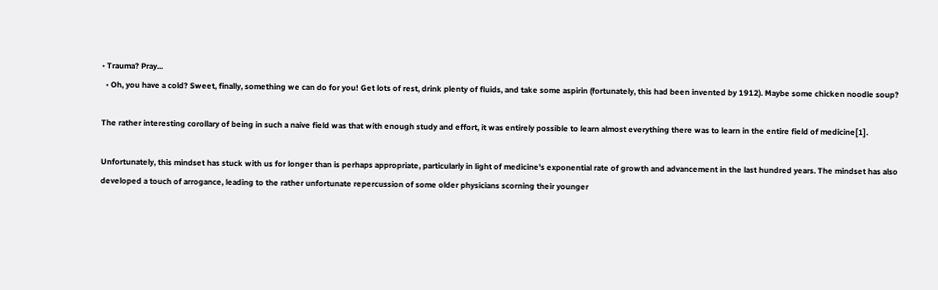• Trauma? Pray...
  • Oh, you have a cold? Sweet, finally, something we can do for you! Get lots of rest, drink plenty of fluids, and take some aspirin (fortunately, this had been invented by 1912). Maybe some chicken noodle soup?

The rather interesting corollary of being in such a naive field was that with enough study and effort, it was entirely possible to learn almost everything there was to learn in the entire field of medicine[1].

Unfortunately, this mindset has stuck with us for longer than is perhaps appropriate, particularly in light of medicine's exponential rate of growth and advancement in the last hundred years. The mindset has also developed a touch of arrogance, leading to the rather unfortunate repercussion of some older physicians scorning their younger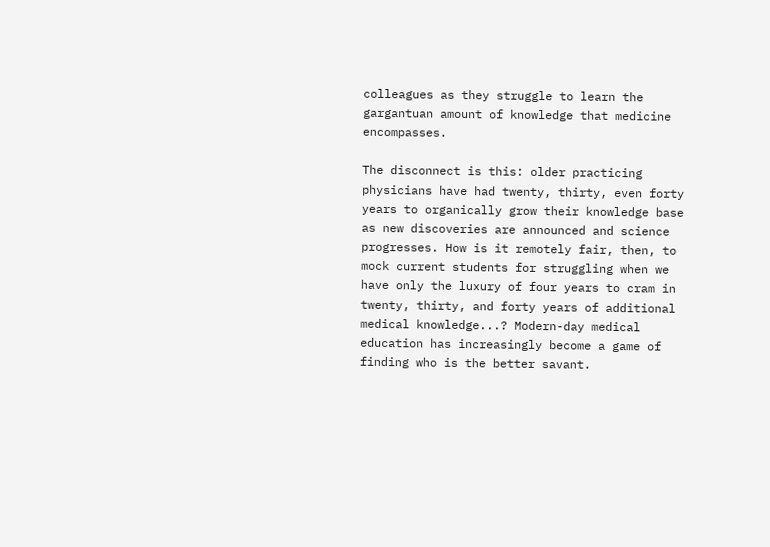colleagues as they struggle to learn the gargantuan amount of knowledge that medicine encompasses.

The disconnect is this: older practicing physicians have had twenty, thirty, even forty years to organically grow their knowledge base as new discoveries are announced and science progresses. How is it remotely fair, then, to mock current students for struggling when we have only the luxury of four years to cram in twenty, thirty, and forty years of additional medical knowledge...? Modern-day medical education has increasingly become a game of finding who is the better savant.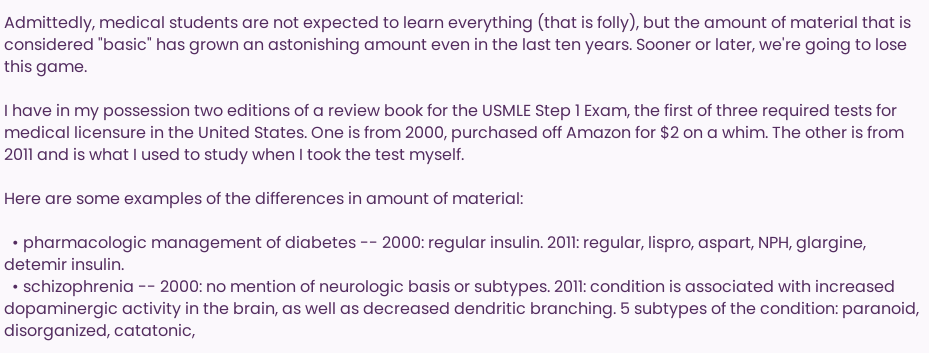Admittedly, medical students are not expected to learn everything (that is folly), but the amount of material that is considered "basic" has grown an astonishing amount even in the last ten years. Sooner or later, we're going to lose this game.

I have in my possession two editions of a review book for the USMLE Step 1 Exam, the first of three required tests for medical licensure in the United States. One is from 2000, purchased off Amazon for $2 on a whim. The other is from 2011 and is what I used to study when I took the test myself.

Here are some examples of the differences in amount of material:

  • pharmacologic management of diabetes -- 2000: regular insulin. 2011: regular, lispro, aspart, NPH, glargine, detemir insulin.
  • schizophrenia -- 2000: no mention of neurologic basis or subtypes. 2011: condition is associated with increased dopaminergic activity in the brain, as well as decreased dendritic branching. 5 subtypes of the condition: paranoid, disorganized, catatonic,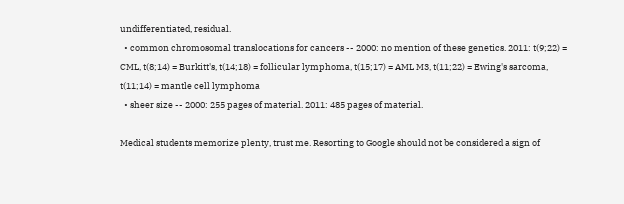undifferentiated, residual.
  • common chromosomal translocations for cancers -- 2000: no mention of these genetics. 2011: t(9;22) = CML, t(8;14) = Burkitt's, t(14;18) = follicular lymphoma, t(15;17) = AML M3, t(11;22) = Ewing's sarcoma, t(11;14) = mantle cell lymphoma
  • sheer size -- 2000: 255 pages of material. 2011: 485 pages of material.

Medical students memorize plenty, trust me. Resorting to Google should not be considered a sign of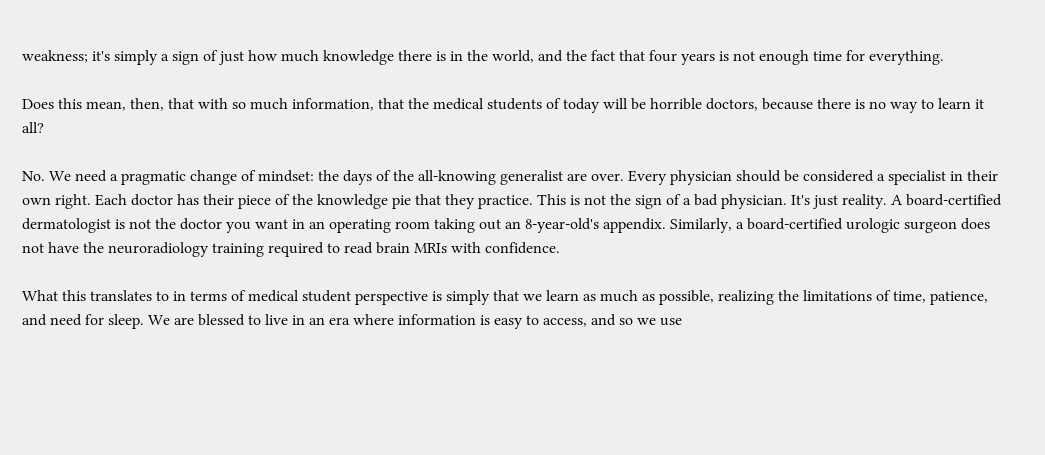weakness; it's simply a sign of just how much knowledge there is in the world, and the fact that four years is not enough time for everything.

Does this mean, then, that with so much information, that the medical students of today will be horrible doctors, because there is no way to learn it all?

No. We need a pragmatic change of mindset: the days of the all-knowing generalist are over. Every physician should be considered a specialist in their own right. Each doctor has their piece of the knowledge pie that they practice. This is not the sign of a bad physician. It's just reality. A board-certified dermatologist is not the doctor you want in an operating room taking out an 8-year-old's appendix. Similarly, a board-certified urologic surgeon does not have the neuroradiology training required to read brain MRIs with confidence.

What this translates to in terms of medical student perspective is simply that we learn as much as possible, realizing the limitations of time, patience, and need for sleep. We are blessed to live in an era where information is easy to access, and so we use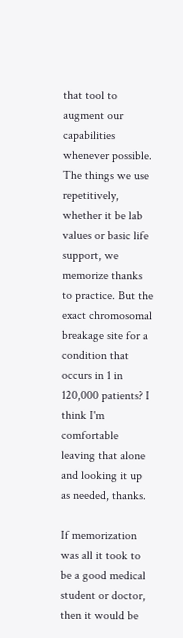that tool to augment our capabilities whenever possible. The things we use repetitively, whether it be lab values or basic life support, we memorize thanks to practice. But the exact chromosomal breakage site for a condition that occurs in 1 in 120,000 patients? I think I'm comfortable leaving that alone and looking it up as needed, thanks.

If memorization was all it took to be a good medical student or doctor, then it would be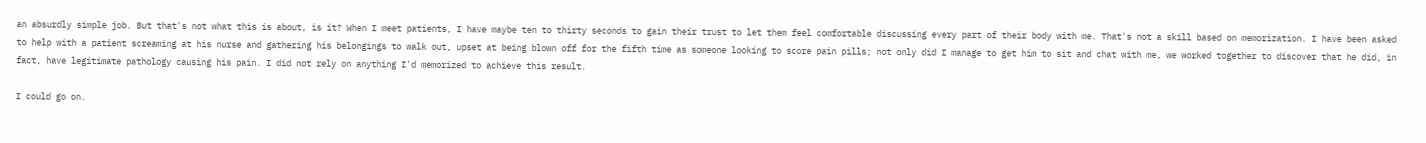an absurdly simple job. But that's not what this is about, is it? When I meet patients, I have maybe ten to thirty seconds to gain their trust to let them feel comfortable discussing every part of their body with me. That's not a skill based on memorization. I have been asked to help with a patient screaming at his nurse and gathering his belongings to walk out, upset at being blown off for the fifth time as someone looking to score pain pills; not only did I manage to get him to sit and chat with me, we worked together to discover that he did, in fact, have legitimate pathology causing his pain. I did not rely on anything I'd memorized to achieve this result.

I could go on.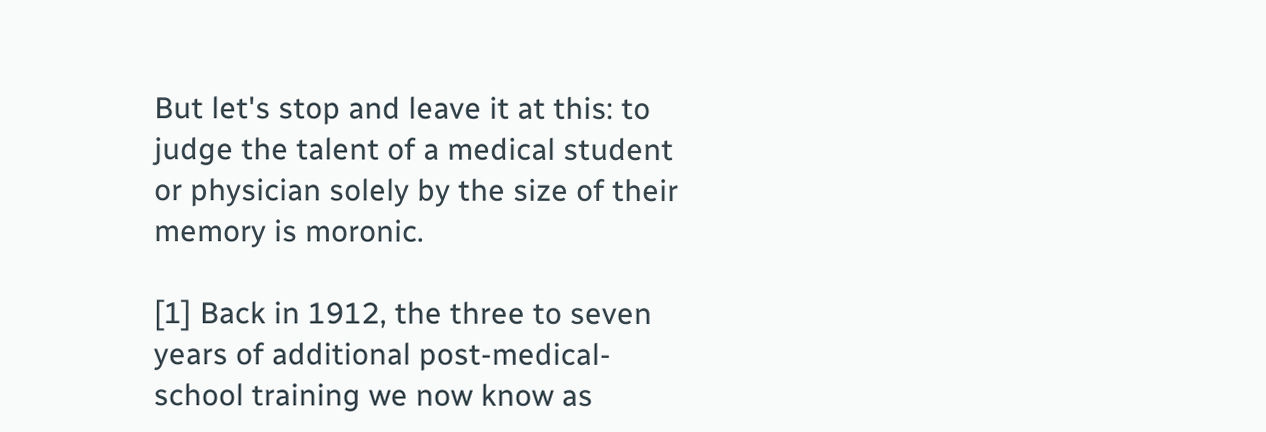But let's stop and leave it at this: to judge the talent of a medical student or physician solely by the size of their memory is moronic.

[1] Back in 1912, the three to seven years of additional post-medical-school training we now know as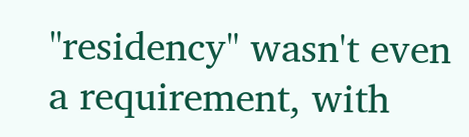"residency" wasn't even a requirement, with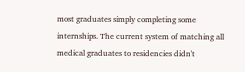most graduates simply completing some internships. The current system of matching all medical graduates to residencies didn't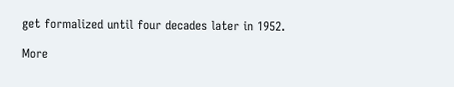get formalized until four decades later in 1952.

More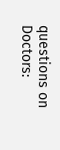questions on Doctors: